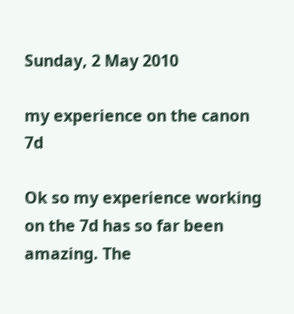Sunday, 2 May 2010

my experience on the canon 7d

Ok so my experience working on the 7d has so far been amazing. The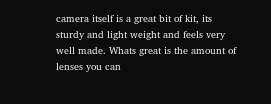camera itself is a great bit of kit, its sturdy and light weight and feels very well made. Whats great is the amount of lenses you can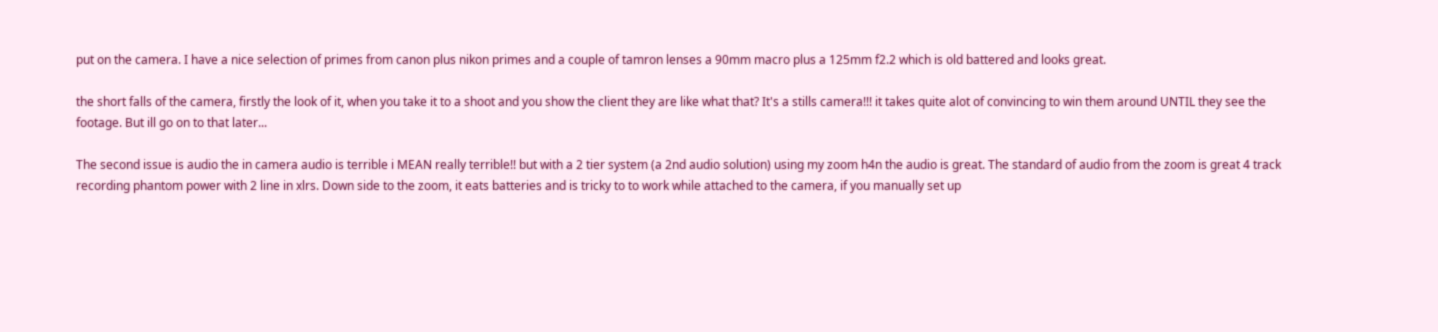put on the camera. I have a nice selection of primes from canon plus nikon primes and a couple of tamron lenses a 90mm macro plus a 125mm f2.2 which is old battered and looks great.

the short falls of the camera, firstly the look of it, when you take it to a shoot and you show the client they are like what that? It's a stills camera!!! it takes quite alot of convincing to win them around UNTIL they see the footage. But ill go on to that later...

The second issue is audio the in camera audio is terrible i MEAN really terrible!! but with a 2 tier system (a 2nd audio solution) using my zoom h4n the audio is great. The standard of audio from the zoom is great 4 track recording phantom power with 2 line in xlrs. Down side to the zoom, it eats batteries and is tricky to to work while attached to the camera, if you manually set up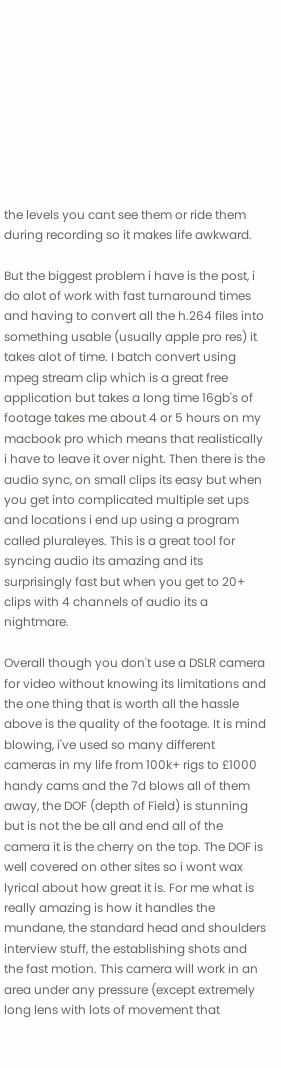the levels you cant see them or ride them during recording so it makes life awkward.

But the biggest problem i have is the post, i do alot of work with fast turnaround times and having to convert all the h.264 files into something usable (usually apple pro res) it takes alot of time. I batch convert using mpeg stream clip which is a great free application but takes a long time 16gb's of footage takes me about 4 or 5 hours on my macbook pro which means that realistically i have to leave it over night. Then there is the audio sync, on small clips its easy but when you get into complicated multiple set ups and locations i end up using a program called pluraleyes. This is a great tool for syncing audio its amazing and its surprisingly fast but when you get to 20+ clips with 4 channels of audio its a nightmare.

Overall though you don't use a DSLR camera for video without knowing its limitations and the one thing that is worth all the hassle above is the quality of the footage. It is mind blowing, i've used so many different cameras in my life from 100k+ rigs to £1000 handy cams and the 7d blows all of them away, the DOF (depth of Field) is stunning but is not the be all and end all of the camera it is the cherry on the top. The DOF is well covered on other sites so i wont wax lyrical about how great it is. For me what is really amazing is how it handles the mundane, the standard head and shoulders interview stuff, the establishing shots and the fast motion. This camera will work in an area under any pressure (except extremely long lens with lots of movement that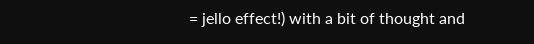= jello effect!) with a bit of thought and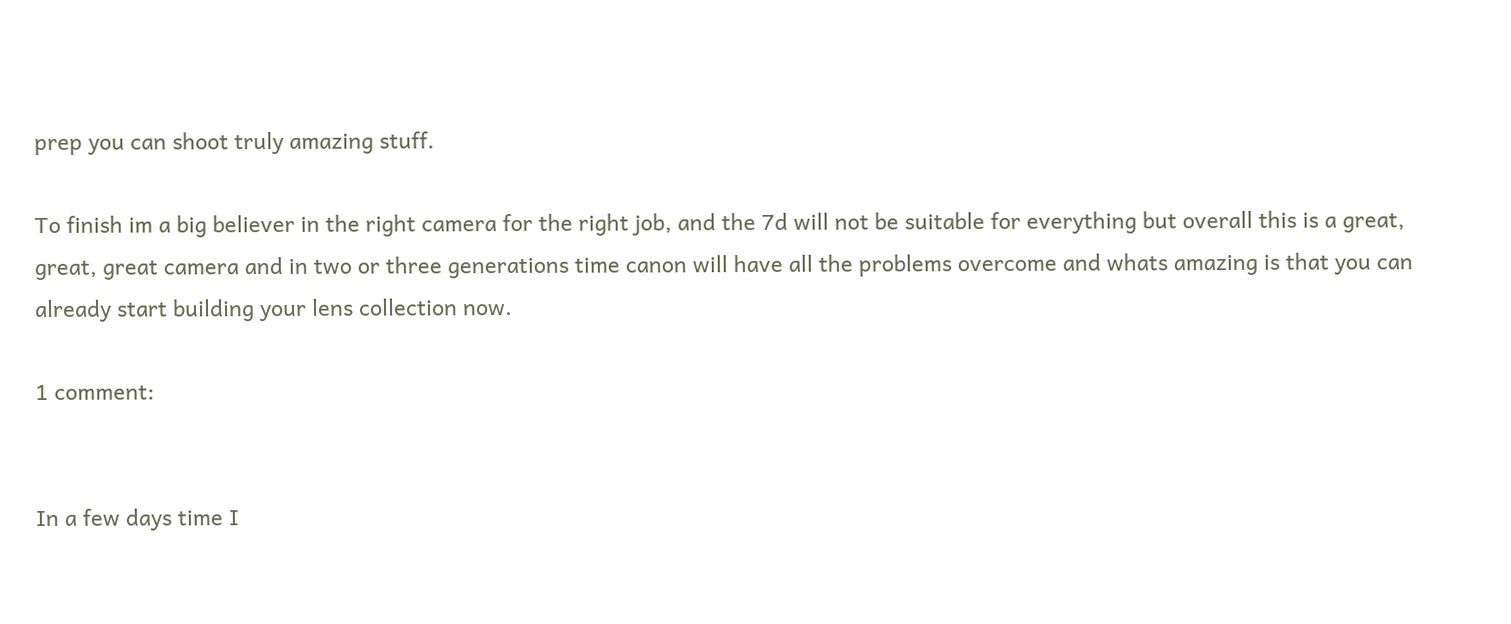prep you can shoot truly amazing stuff.

To finish im a big believer in the right camera for the right job, and the 7d will not be suitable for everything but overall this is a great, great, great camera and in two or three generations time canon will have all the problems overcome and whats amazing is that you can already start building your lens collection now.

1 comment:


In a few days time I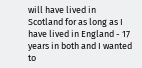will have lived in Scotland for as long as I have lived in England - 17 years in both and I wanted to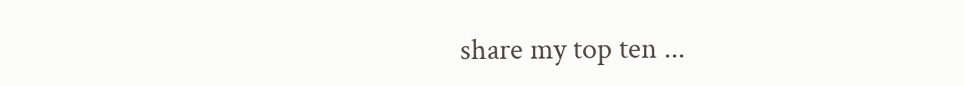share my top ten ...